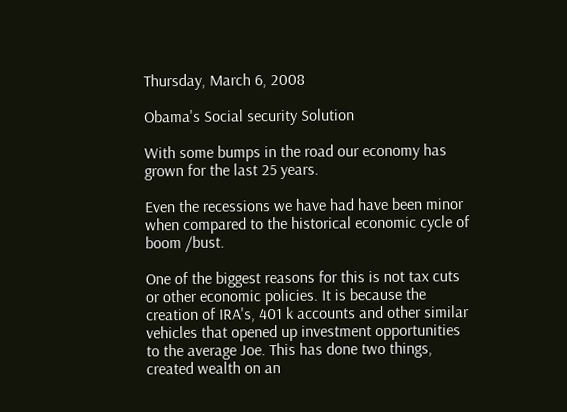Thursday, March 6, 2008

Obama's Social security Solution

With some bumps in the road our economy has grown for the last 25 years.

Even the recessions we have had have been minor when compared to the historical economic cycle of boom /bust.

One of the biggest reasons for this is not tax cuts or other economic policies. It is because the creation of IRA's, 401 k accounts and other similar vehicles that opened up investment opportunities to the average Joe. This has done two things, created wealth on an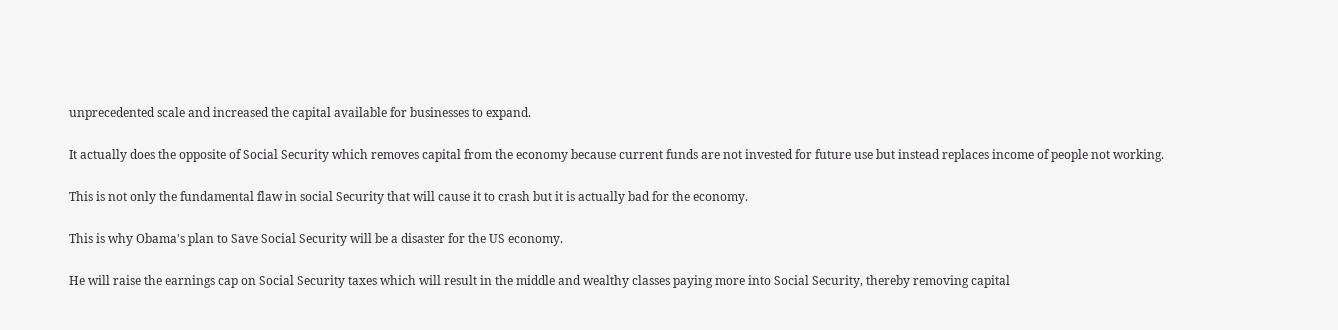unprecedented scale and increased the capital available for businesses to expand.

It actually does the opposite of Social Security which removes capital from the economy because current funds are not invested for future use but instead replaces income of people not working.

This is not only the fundamental flaw in social Security that will cause it to crash but it is actually bad for the economy.

This is why Obama's plan to Save Social Security will be a disaster for the US economy.

He will raise the earnings cap on Social Security taxes which will result in the middle and wealthy classes paying more into Social Security, thereby removing capital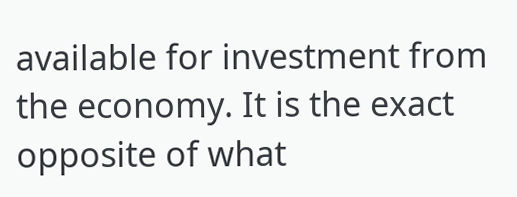available for investment from the economy. It is the exact opposite of what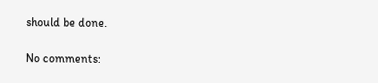should be done.

No comments: